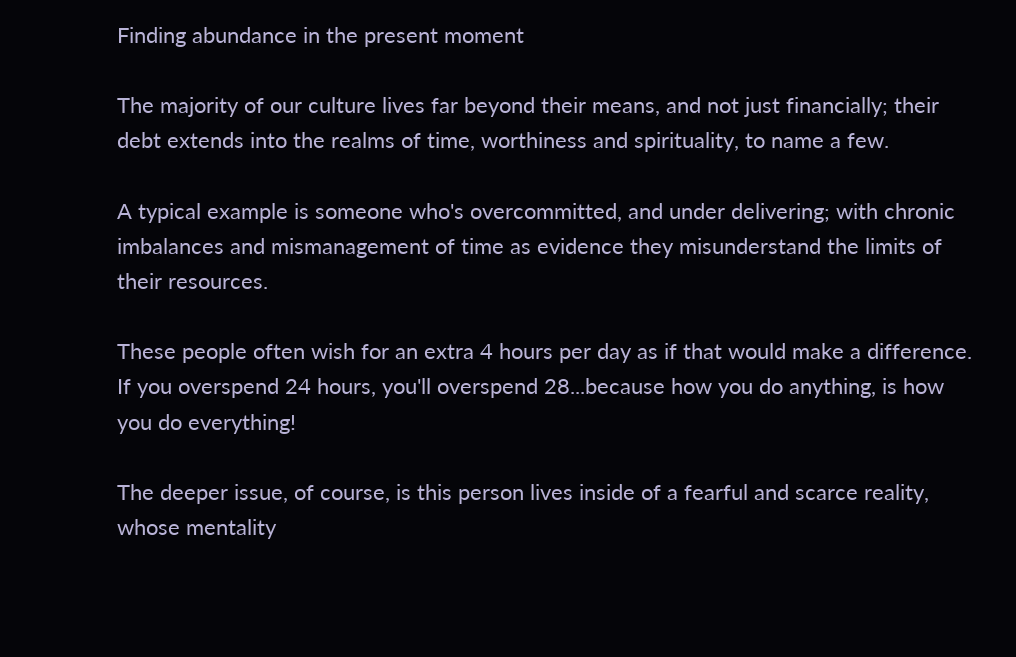Finding abundance in the present moment

The majority of our culture lives far beyond their means, and not just financially; their debt extends into the realms of time, worthiness and spirituality, to name a few.

A typical example is someone who's overcommitted, and under delivering; with chronic imbalances and mismanagement of time as evidence they misunderstand the limits of their resources.

These people often wish for an extra 4 hours per day as if that would make a difference. If you overspend 24 hours, you'll overspend 28...because how you do anything, is how you do everything!

The deeper issue, of course, is this person lives inside of a fearful and scarce reality, whose mentality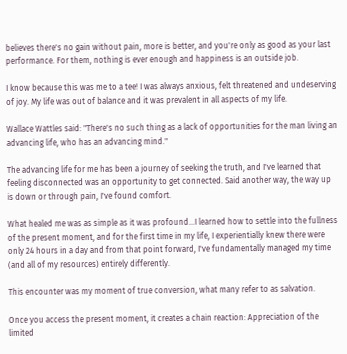believes there's no gain without pain, more is better, and you're only as good as your last performance. For them, nothing is ever enough and happiness is an outside job.

I know because this was me to a tee! I was always anxious, felt threatened and undeserving of joy. My life was out of balance and it was prevalent in all aspects of my life.

Wallace Wattles said: "There's no such thing as a lack of opportunities for the man living an advancing life, who has an advancing mind."

The advancing life for me has been a journey of seeking the truth, and I've learned that feeling disconnected was an opportunity to get connected. Said another way, the way up is down or through pain, I've found comfort.

What healed me was as simple as it was profound...I learned how to settle into the fullness of the present moment, and for the first time in my life, I experientially knew there were only 24 hours in a day and from that point forward, I've fundamentally managed my time (and all of my resources) entirely differently.

This encounter was my moment of true conversion, what many refer to as salvation.

Once you access the present moment, it creates a chain reaction: Appreciation of the limited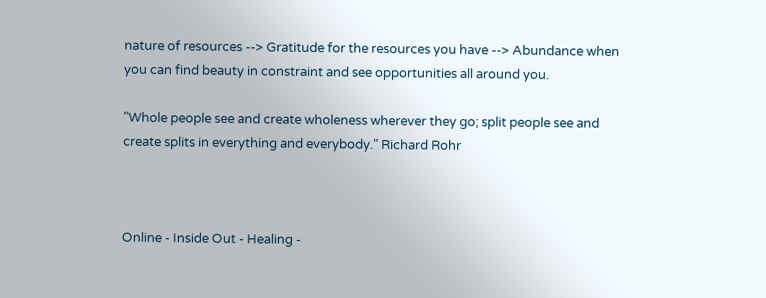nature of resources --> Gratitude for the resources you have --> Abundance when you can find beauty in constraint and see opportunities all around you.

"Whole people see and create wholeness wherever they go; split people see and create splits in everything and everybody." Richard Rohr



Online - Inside Out - Healing -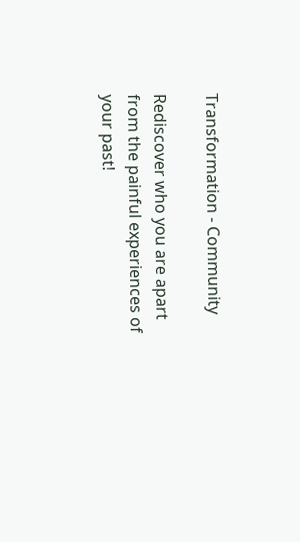Transformation - Community

Rediscover who you are apart from the painful experiences of your past!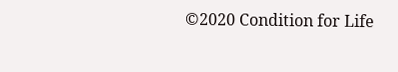©2020 Condition for Life